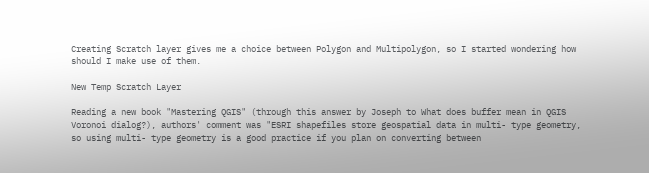Creating Scratch layer gives me a choice between Polygon and Multipolygon, so I started wondering how should I make use of them.

New Temp Scratch Layer

Reading a new book "Mastering QGIS" (through this answer by Joseph to What does buffer mean in QGIS Voronoi dialog?), authors' comment was "ESRI shapefiles store geospatial data in multi- type geometry, so using multi- type geometry is a good practice if you plan on converting between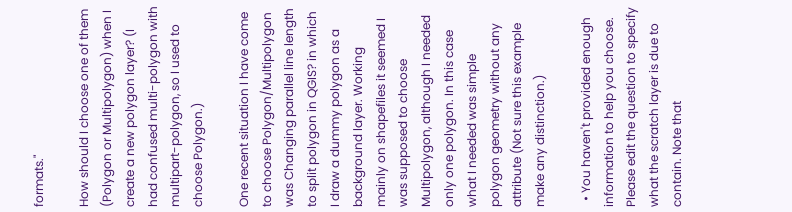formats."

How should I choose one of them (Polygon or Multipolygon) when I create a new polygon layer? (I had confused multi-polygon with multipart-polygon, so I used to choose Polygon.)

One recent situation I have come to choose Polygon/Multipolygon was Changing parallel line length to split polygon in QGIS? in which I draw a dummy polygon as a background layer. Working mainly on shapefiles it seemed I was supposed to choose Multipolygon, although I needed only one polygon. In this case what I needed was simple polygon geometry without any attribute (Not sure this example make any distinction.)

  • You haven't provided enough information to help you choose. Please edit the question to specify what the scratch layer is due to contain. Note that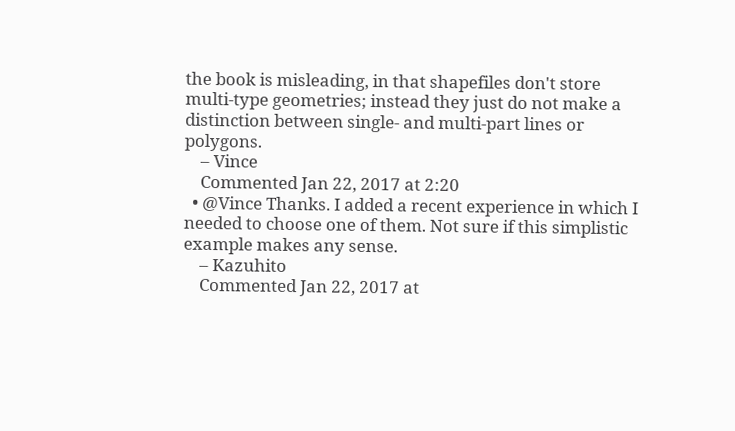the book is misleading, in that shapefiles don't store multi-type geometries; instead they just do not make a distinction between single- and multi-part lines or polygons.
    – Vince
    Commented Jan 22, 2017 at 2:20
  • @Vince Thanks. I added a recent experience in which I needed to choose one of them. Not sure if this simplistic example makes any sense.
    – Kazuhito
    Commented Jan 22, 2017 at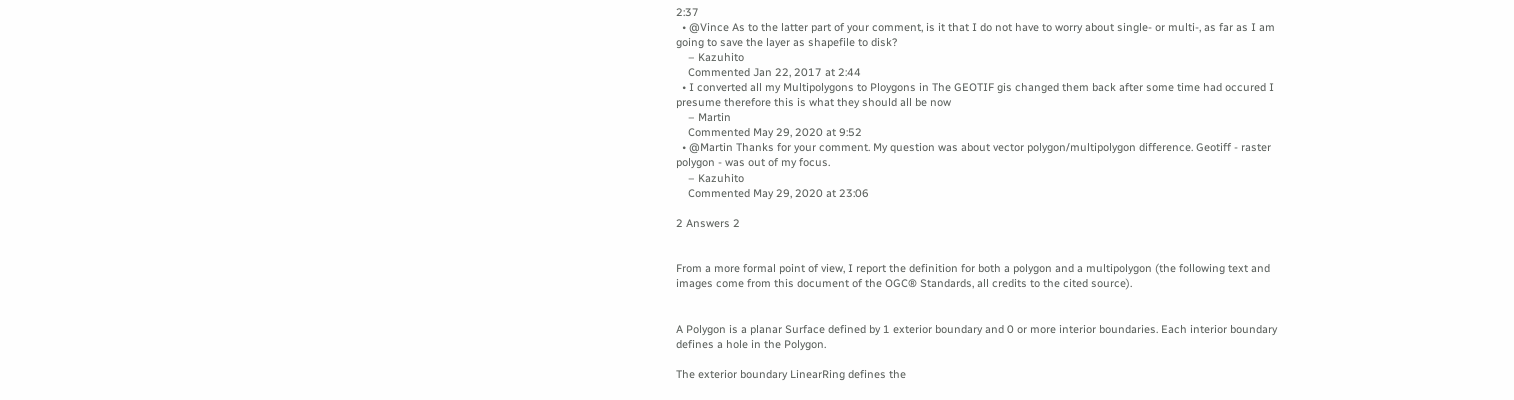2:37
  • @Vince As to the latter part of your comment, is it that I do not have to worry about single- or multi-, as far as I am going to save the layer as shapefile to disk?
    – Kazuhito
    Commented Jan 22, 2017 at 2:44
  • I converted all my Multipolygons to Ploygons in The GEOTIF gis changed them back after some time had occured I presume therefore this is what they should all be now
    – Martin
    Commented May 29, 2020 at 9:52
  • @Martin Thanks for your comment. My question was about vector polygon/multipolygon difference. Geotiff - raster polygon - was out of my focus.
    – Kazuhito
    Commented May 29, 2020 at 23:06

2 Answers 2


From a more formal point of view, I report the definition for both a polygon and a multipolygon (the following text and images come from this document of the OGC® Standards, all credits to the cited source).


A Polygon is a planar Surface defined by 1 exterior boundary and 0 or more interior boundaries. Each interior boundary defines a hole in the Polygon.

The exterior boundary LinearRing defines the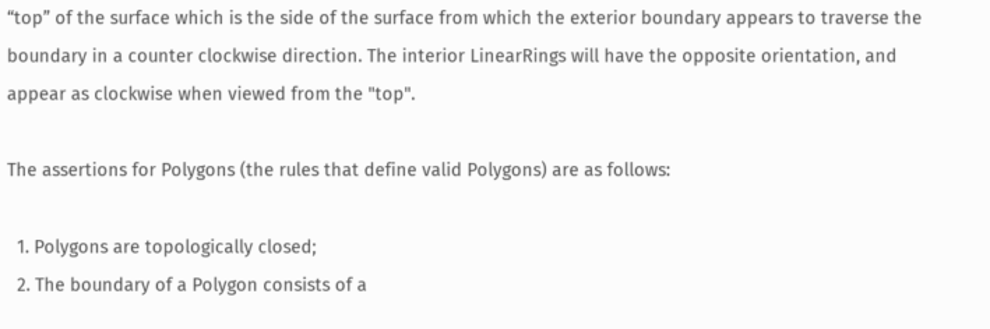“top” of the surface which is the side of the surface from which the exterior boundary appears to traverse the boundary in a counter clockwise direction. The interior LinearRings will have the opposite orientation, and appear as clockwise when viewed from the "top".

The assertions for Polygons (the rules that define valid Polygons) are as follows:

  1. Polygons are topologically closed;
  2. The boundary of a Polygon consists of a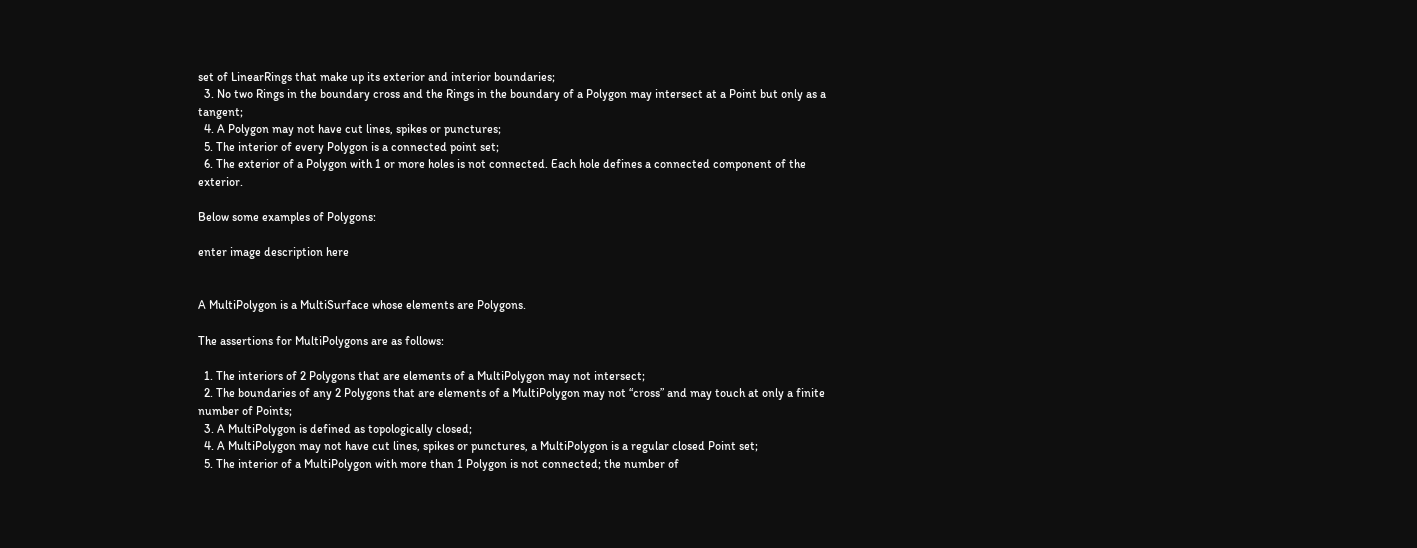set of LinearRings that make up its exterior and interior boundaries;
  3. No two Rings in the boundary cross and the Rings in the boundary of a Polygon may intersect at a Point but only as a tangent;
  4. A Polygon may not have cut lines, spikes or punctures;
  5. The interior of every Polygon is a connected point set;
  6. The exterior of a Polygon with 1 or more holes is not connected. Each hole defines a connected component of the exterior.

Below some examples of Polygons:

enter image description here


A MultiPolygon is a MultiSurface whose elements are Polygons.

The assertions for MultiPolygons are as follows:

  1. The interiors of 2 Polygons that are elements of a MultiPolygon may not intersect;
  2. The boundaries of any 2 Polygons that are elements of a MultiPolygon may not “cross” and may touch at only a finite number of Points;
  3. A MultiPolygon is defined as topologically closed;
  4. A MultiPolygon may not have cut lines, spikes or punctures, a MultiPolygon is a regular closed Point set;
  5. The interior of a MultiPolygon with more than 1 Polygon is not connected; the number of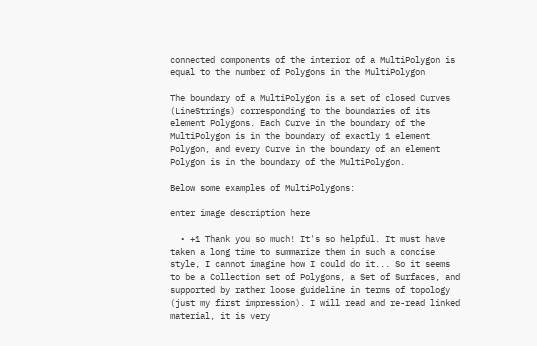connected components of the interior of a MultiPolygon is equal to the number of Polygons in the MultiPolygon

The boundary of a MultiPolygon is a set of closed Curves (LineStrings) corresponding to the boundaries of its element Polygons. Each Curve in the boundary of the MultiPolygon is in the boundary of exactly 1 element Polygon, and every Curve in the boundary of an element Polygon is in the boundary of the MultiPolygon.

Below some examples of MultiPolygons:

enter image description here

  • +1 Thank you so much! It's so helpful. It must have taken a long time to summarize them in such a concise style, I cannot imagine how I could do it... So it seems to be a Collection set of Polygons, a Set of Surfaces, and supported by rather loose guideline in terms of topology (just my first impression). I will read and re-read linked material, it is very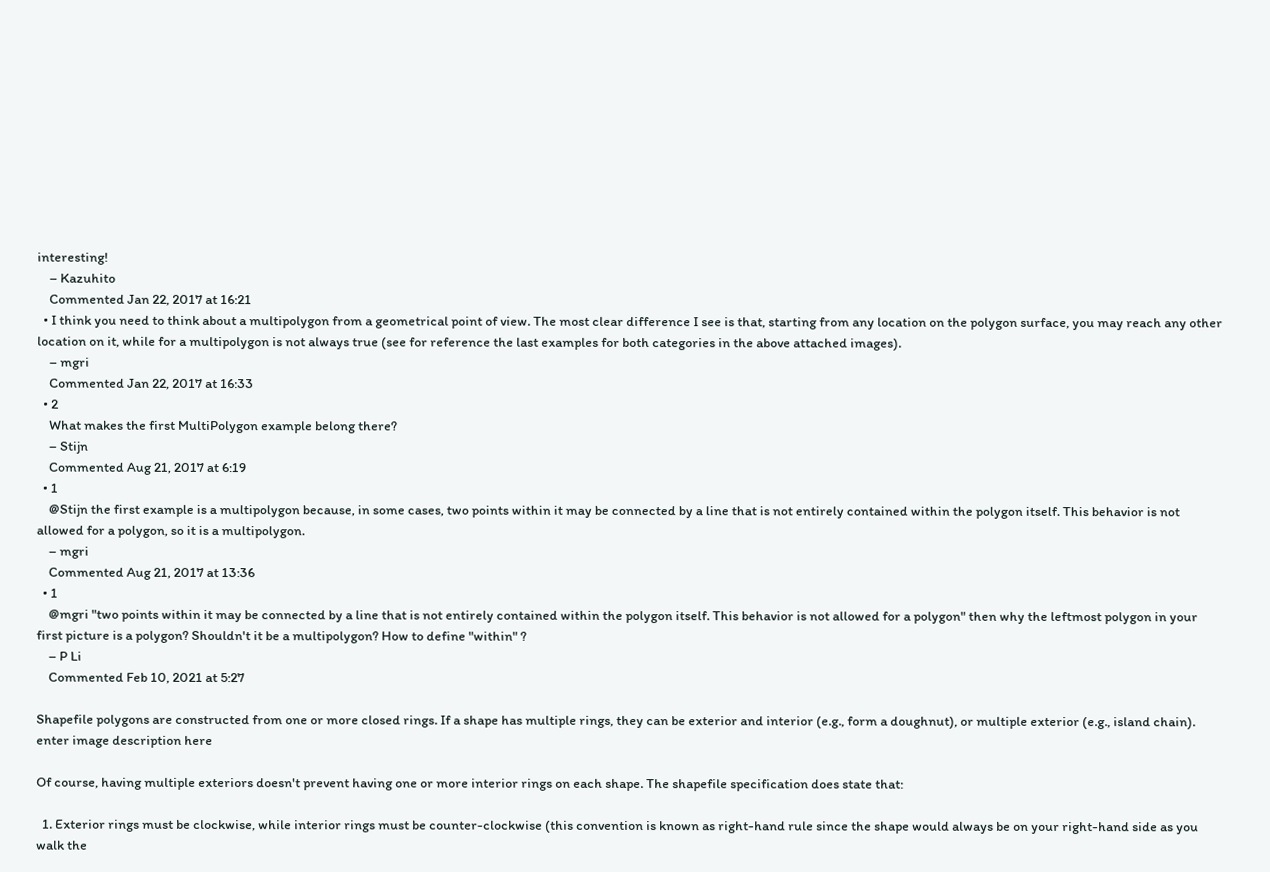interesting!
    – Kazuhito
    Commented Jan 22, 2017 at 16:21
  • I think you need to think about a multipolygon from a geometrical point of view. The most clear difference I see is that, starting from any location on the polygon surface, you may reach any other location on it, while for a multipolygon is not always true (see for reference the last examples for both categories in the above attached images).
    – mgri
    Commented Jan 22, 2017 at 16:33
  • 2
    What makes the first MultiPolygon example belong there?
    – Stijn
    Commented Aug 21, 2017 at 6:19
  • 1
    @Stijn the first example is a multipolygon because, in some cases, two points within it may be connected by a line that is not entirely contained within the polygon itself. This behavior is not allowed for a polygon, so it is a multipolygon.
    – mgri
    Commented Aug 21, 2017 at 13:36
  • 1
    @mgri "two points within it may be connected by a line that is not entirely contained within the polygon itself. This behavior is not allowed for a polygon" then why the leftmost polygon in your first picture is a polygon? Shouldn't it be a multipolygon? How to define "within" ?
    – P Li
    Commented Feb 10, 2021 at 5:27

Shapefile polygons are constructed from one or more closed rings. If a shape has multiple rings, they can be exterior and interior (e.g., form a doughnut), or multiple exterior (e.g., island chain). enter image description here

Of course, having multiple exteriors doesn't prevent having one or more interior rings on each shape. The shapefile specification does state that:

  1. Exterior rings must be clockwise, while interior rings must be counter-clockwise (this convention is known as right-hand rule since the shape would always be on your right-hand side as you walk the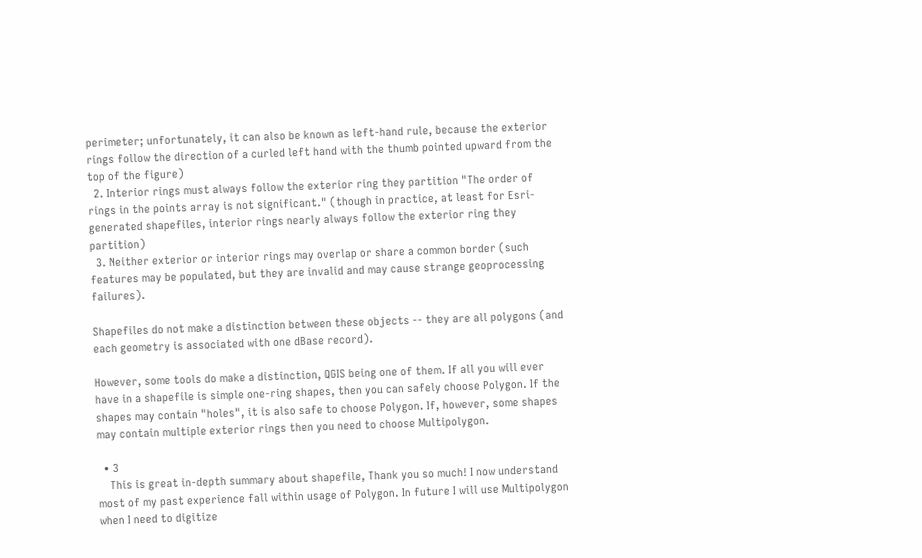perimeter; unfortunately, it can also be known as left-hand rule, because the exterior rings follow the direction of a curled left hand with the thumb pointed upward from the top of the figure)
  2. Interior rings must always follow the exterior ring they partition "The order of rings in the points array is not significant." (though in practice, at least for Esri-generated shapefiles, interior rings nearly always follow the exterior ring they partition)
  3. Neither exterior or interior rings may overlap or share a common border (such features may be populated, but they are invalid and may cause strange geoprocessing failures).

Shapefiles do not make a distinction between these objects -- they are all polygons (and each geometry is associated with one dBase record).

However, some tools do make a distinction, QGIS being one of them. If all you will ever have in a shapefile is simple one-ring shapes, then you can safely choose Polygon. If the shapes may contain "holes", it is also safe to choose Polygon. If, however, some shapes may contain multiple exterior rings then you need to choose Multipolygon.

  • 3
    This is great in-depth summary about shapefile, Thank you so much! I now understand most of my past experience fall within usage of Polygon. In future I will use Multipolygon when I need to digitize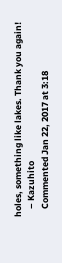holes, something like lakes. Thank you again!
    – Kazuhito
    Commented Jan 22, 2017 at 3:18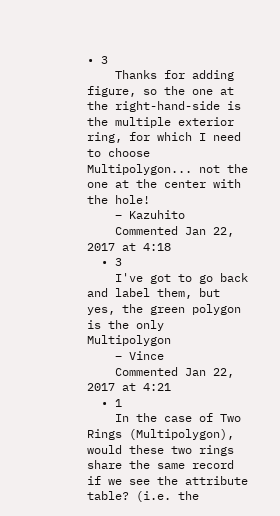• 3
    Thanks for adding figure, so the one at the right-hand-side is the multiple exterior ring, for which I need to choose Multipolygon... not the one at the center with the hole!
    – Kazuhito
    Commented Jan 22, 2017 at 4:18
  • 3
    I've got to go back and label them, but yes, the green polygon is the only Multipolygon
    – Vince
    Commented Jan 22, 2017 at 4:21
  • 1
    In the case of Two Rings (Multipolygon), would these two rings share the same record if we see the attribute table? (i.e. the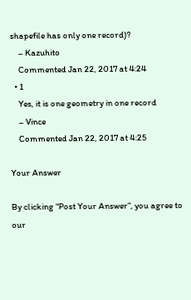shapefile has only one record)?
    – Kazuhito
    Commented Jan 22, 2017 at 4:24
  • 1
    Yes, it is one geometry in one record
    – Vince
    Commented Jan 22, 2017 at 4:25

Your Answer

By clicking “Post Your Answer”, you agree to our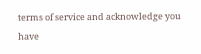terms of service and acknowledge you have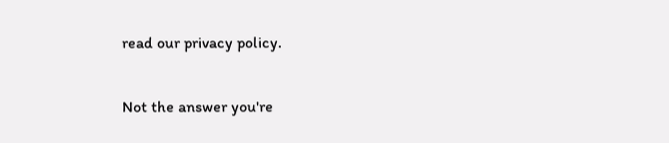read our privacy policy.

Not the answer you're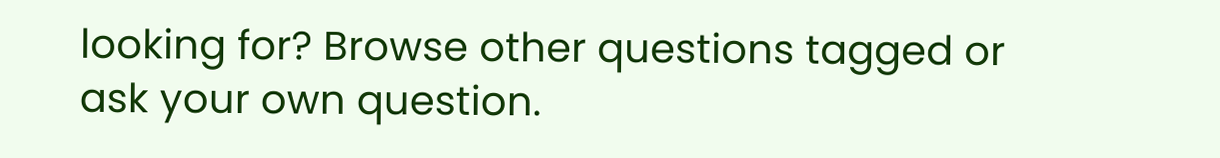looking for? Browse other questions tagged or ask your own question.